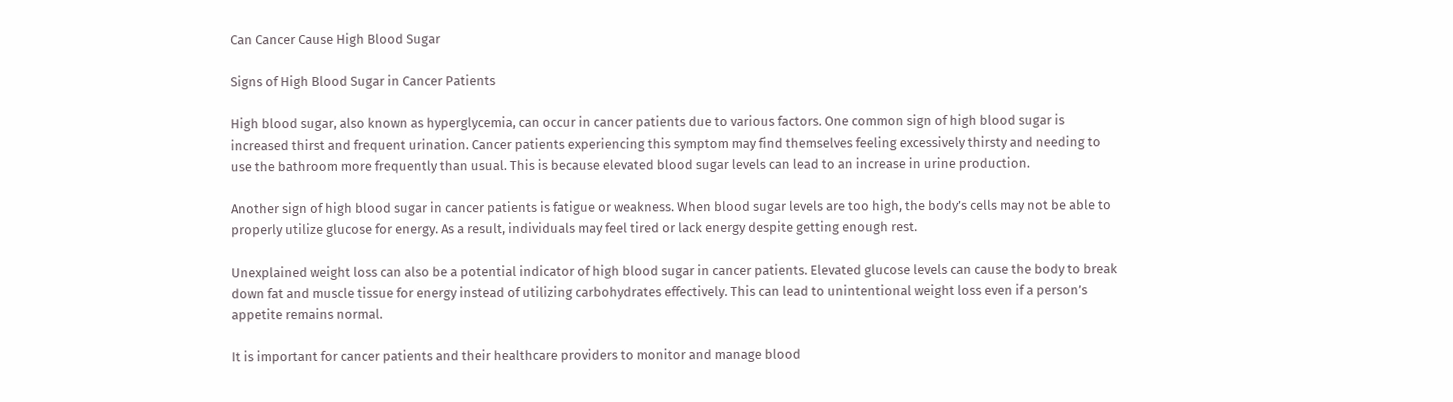Can Cancer Cause High Blood Sugar

Signs of High Blood Sugar in Cancer Patients

High blood sugar, also known as hyperglycemia, can occur in cancer patients due to various factors. One common sign of high blood sugar is increased thirst and frequent urination. Cancer patients experiencing this symptom may find themselves feeling excessively thirsty and needing to use the bathroom more frequently than usual. This is because elevated blood sugar levels can lead to an increase in urine production.

Another sign of high blood sugar in cancer patients is fatigue or weakness. When blood sugar levels are too high, the body’s cells may not be able to properly utilize glucose for energy. As a result, individuals may feel tired or lack energy despite getting enough rest.

Unexplained weight loss can also be a potential indicator of high blood sugar in cancer patients. Elevated glucose levels can cause the body to break down fat and muscle tissue for energy instead of utilizing carbohydrates effectively. This can lead to unintentional weight loss even if a person’s appetite remains normal.

It is important for cancer patients and their healthcare providers to monitor and manage blood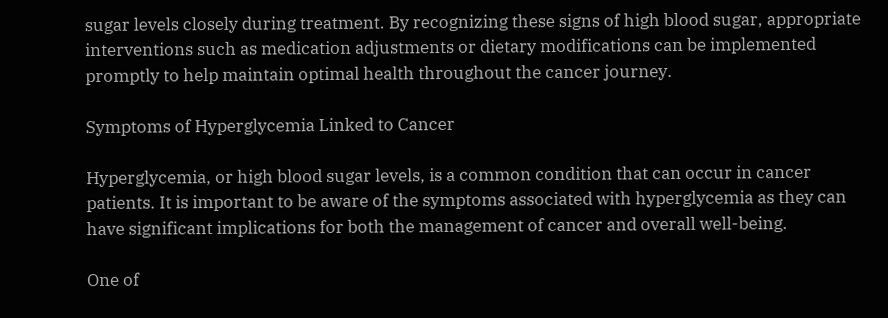sugar levels closely during treatment. By recognizing these signs of high blood sugar, appropriate interventions such as medication adjustments or dietary modifications can be implemented promptly to help maintain optimal health throughout the cancer journey.

Symptoms of Hyperglycemia Linked to Cancer

Hyperglycemia, or high blood sugar levels, is a common condition that can occur in cancer patients. It is important to be aware of the symptoms associated with hyperglycemia as they can have significant implications for both the management of cancer and overall well-being.

One of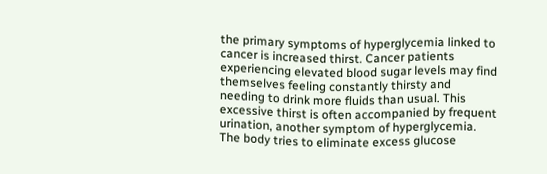the primary symptoms of hyperglycemia linked to cancer is increased thirst. Cancer patients experiencing elevated blood sugar levels may find themselves feeling constantly thirsty and needing to drink more fluids than usual. This excessive thirst is often accompanied by frequent urination, another symptom of hyperglycemia. The body tries to eliminate excess glucose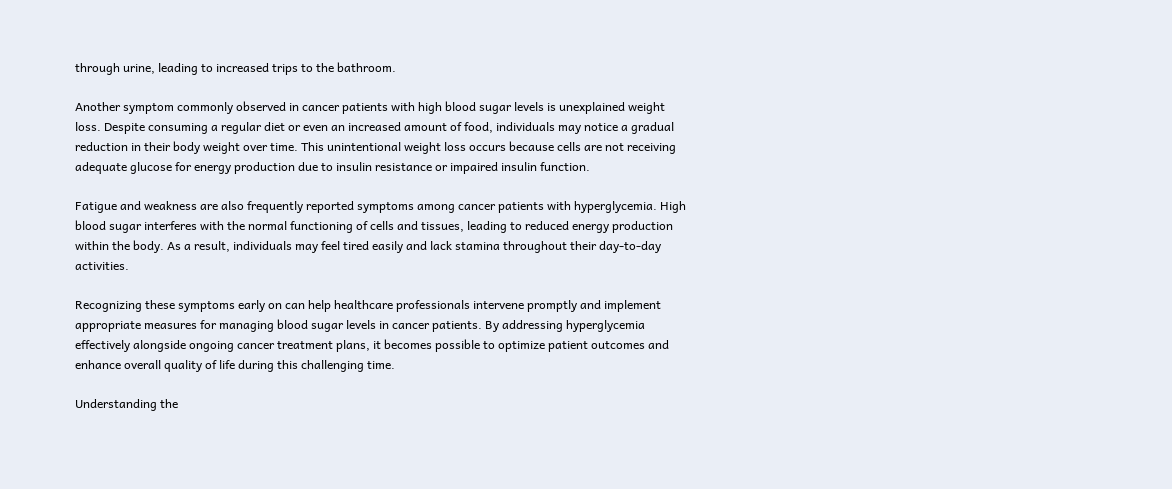through urine, leading to increased trips to the bathroom.

Another symptom commonly observed in cancer patients with high blood sugar levels is unexplained weight loss. Despite consuming a regular diet or even an increased amount of food, individuals may notice a gradual reduction in their body weight over time. This unintentional weight loss occurs because cells are not receiving adequate glucose for energy production due to insulin resistance or impaired insulin function.

Fatigue and weakness are also frequently reported symptoms among cancer patients with hyperglycemia. High blood sugar interferes with the normal functioning of cells and tissues, leading to reduced energy production within the body. As a result, individuals may feel tired easily and lack stamina throughout their day-to-day activities.

Recognizing these symptoms early on can help healthcare professionals intervene promptly and implement appropriate measures for managing blood sugar levels in cancer patients. By addressing hyperglycemia effectively alongside ongoing cancer treatment plans, it becomes possible to optimize patient outcomes and enhance overall quality of life during this challenging time.

Understanding the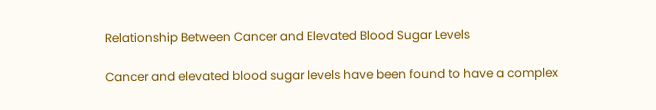Relationship Between Cancer and Elevated Blood Sugar Levels

Cancer and elevated blood sugar levels have been found to have a complex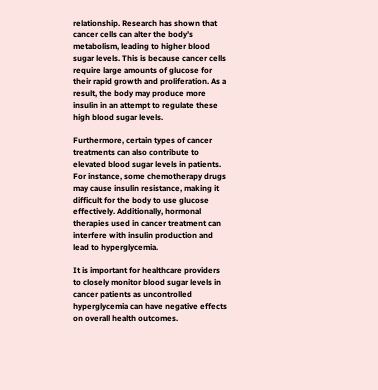relationship. Research has shown that cancer cells can alter the body’s metabolism, leading to higher blood sugar levels. This is because cancer cells require large amounts of glucose for their rapid growth and proliferation. As a result, the body may produce more insulin in an attempt to regulate these high blood sugar levels.

Furthermore, certain types of cancer treatments can also contribute to elevated blood sugar levels in patients. For instance, some chemotherapy drugs may cause insulin resistance, making it difficult for the body to use glucose effectively. Additionally, hormonal therapies used in cancer treatment can interfere with insulin production and lead to hyperglycemia.

It is important for healthcare providers to closely monitor blood sugar levels in cancer patients as uncontrolled hyperglycemia can have negative effects on overall health outcomes.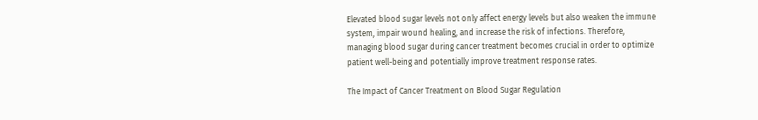Elevated blood sugar levels not only affect energy levels but also weaken the immune system, impair wound healing, and increase the risk of infections. Therefore, managing blood sugar during cancer treatment becomes crucial in order to optimize patient well-being and potentially improve treatment response rates.

The Impact of Cancer Treatment on Blood Sugar Regulation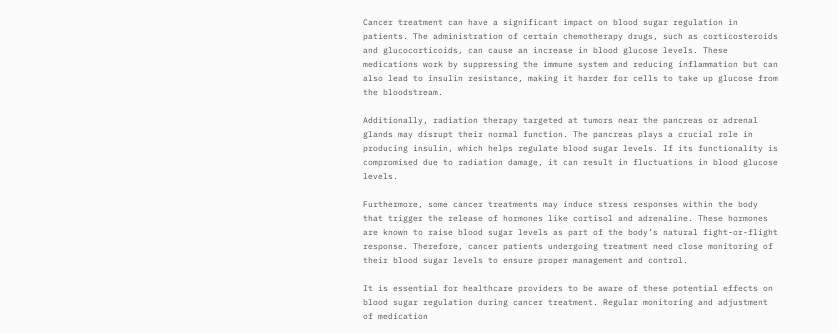Cancer treatment can have a significant impact on blood sugar regulation in patients. The administration of certain chemotherapy drugs, such as corticosteroids and glucocorticoids, can cause an increase in blood glucose levels. These medications work by suppressing the immune system and reducing inflammation but can also lead to insulin resistance, making it harder for cells to take up glucose from the bloodstream.

Additionally, radiation therapy targeted at tumors near the pancreas or adrenal glands may disrupt their normal function. The pancreas plays a crucial role in producing insulin, which helps regulate blood sugar levels. If its functionality is compromised due to radiation damage, it can result in fluctuations in blood glucose levels.

Furthermore, some cancer treatments may induce stress responses within the body that trigger the release of hormones like cortisol and adrenaline. These hormones are known to raise blood sugar levels as part of the body’s natural fight-or-flight response. Therefore, cancer patients undergoing treatment need close monitoring of their blood sugar levels to ensure proper management and control.

It is essential for healthcare providers to be aware of these potential effects on blood sugar regulation during cancer treatment. Regular monitoring and adjustment of medication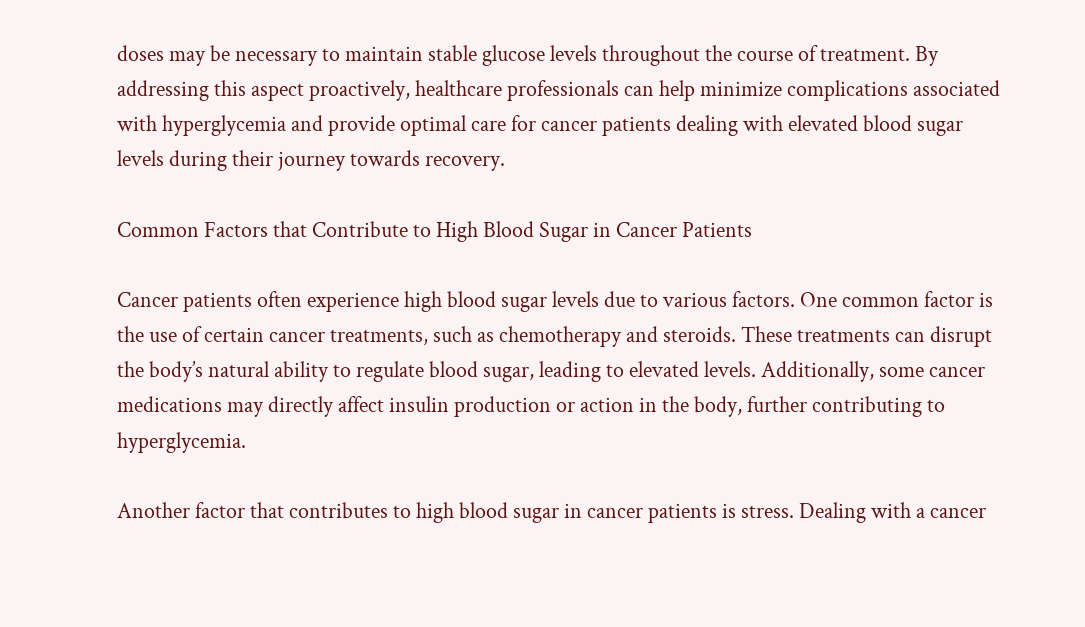doses may be necessary to maintain stable glucose levels throughout the course of treatment. By addressing this aspect proactively, healthcare professionals can help minimize complications associated with hyperglycemia and provide optimal care for cancer patients dealing with elevated blood sugar levels during their journey towards recovery.

Common Factors that Contribute to High Blood Sugar in Cancer Patients

Cancer patients often experience high blood sugar levels due to various factors. One common factor is the use of certain cancer treatments, such as chemotherapy and steroids. These treatments can disrupt the body’s natural ability to regulate blood sugar, leading to elevated levels. Additionally, some cancer medications may directly affect insulin production or action in the body, further contributing to hyperglycemia.

Another factor that contributes to high blood sugar in cancer patients is stress. Dealing with a cancer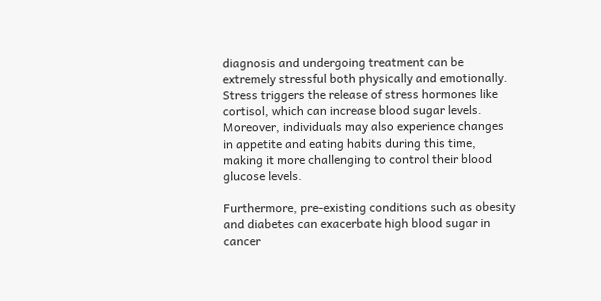diagnosis and undergoing treatment can be extremely stressful both physically and emotionally. Stress triggers the release of stress hormones like cortisol, which can increase blood sugar levels. Moreover, individuals may also experience changes in appetite and eating habits during this time, making it more challenging to control their blood glucose levels.

Furthermore, pre-existing conditions such as obesity and diabetes can exacerbate high blood sugar in cancer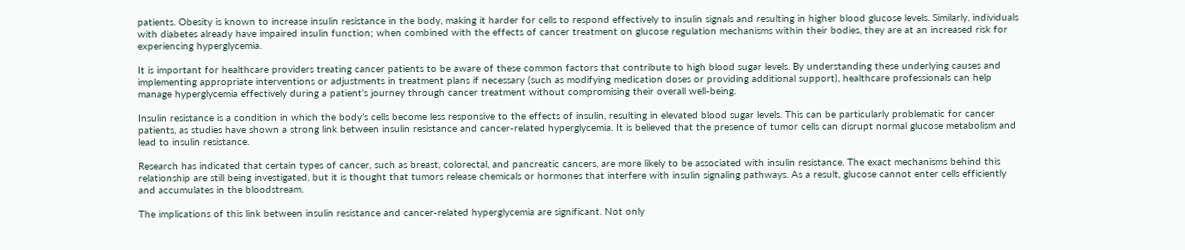patients. Obesity is known to increase insulin resistance in the body, making it harder for cells to respond effectively to insulin signals and resulting in higher blood glucose levels. Similarly, individuals with diabetes already have impaired insulin function; when combined with the effects of cancer treatment on glucose regulation mechanisms within their bodies, they are at an increased risk for experiencing hyperglycemia.

It is important for healthcare providers treating cancer patients to be aware of these common factors that contribute to high blood sugar levels. By understanding these underlying causes and implementing appropriate interventions or adjustments in treatment plans if necessary (such as modifying medication doses or providing additional support), healthcare professionals can help manage hyperglycemia effectively during a patient’s journey through cancer treatment without compromising their overall well-being.

Insulin resistance is a condition in which the body’s cells become less responsive to the effects of insulin, resulting in elevated blood sugar levels. This can be particularly problematic for cancer patients, as studies have shown a strong link between insulin resistance and cancer-related hyperglycemia. It is believed that the presence of tumor cells can disrupt normal glucose metabolism and lead to insulin resistance.

Research has indicated that certain types of cancer, such as breast, colorectal, and pancreatic cancers, are more likely to be associated with insulin resistance. The exact mechanisms behind this relationship are still being investigated, but it is thought that tumors release chemicals or hormones that interfere with insulin signaling pathways. As a result, glucose cannot enter cells efficiently and accumulates in the bloodstream.

The implications of this link between insulin resistance and cancer-related hyperglycemia are significant. Not only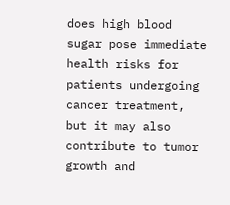does high blood sugar pose immediate health risks for patients undergoing cancer treatment, but it may also contribute to tumor growth and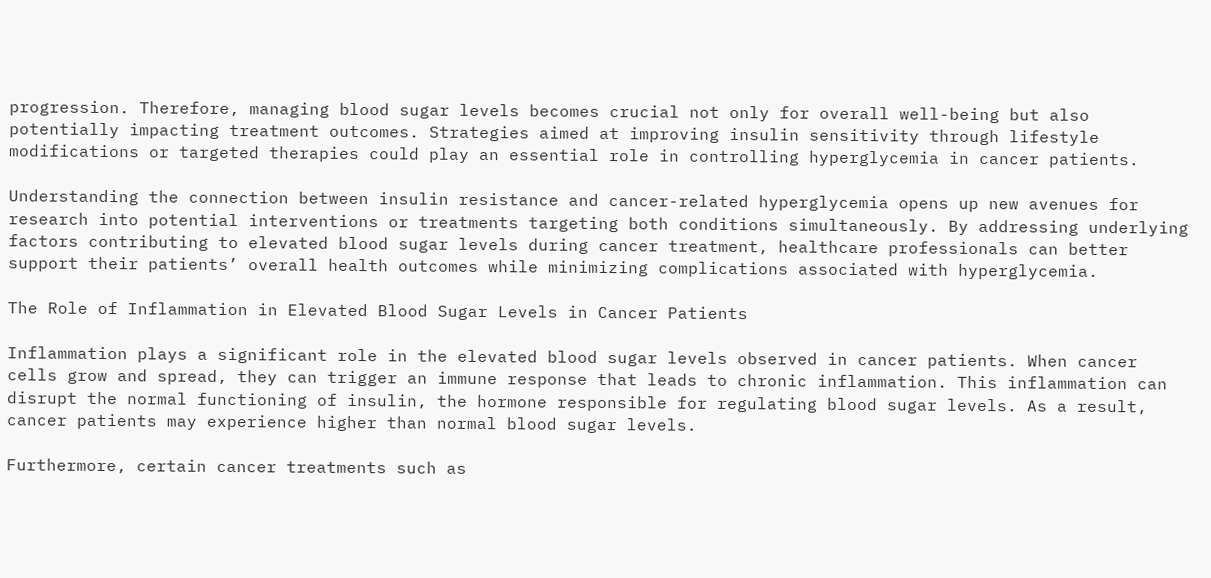progression. Therefore, managing blood sugar levels becomes crucial not only for overall well-being but also potentially impacting treatment outcomes. Strategies aimed at improving insulin sensitivity through lifestyle modifications or targeted therapies could play an essential role in controlling hyperglycemia in cancer patients.

Understanding the connection between insulin resistance and cancer-related hyperglycemia opens up new avenues for research into potential interventions or treatments targeting both conditions simultaneously. By addressing underlying factors contributing to elevated blood sugar levels during cancer treatment, healthcare professionals can better support their patients’ overall health outcomes while minimizing complications associated with hyperglycemia.

The Role of Inflammation in Elevated Blood Sugar Levels in Cancer Patients

Inflammation plays a significant role in the elevated blood sugar levels observed in cancer patients. When cancer cells grow and spread, they can trigger an immune response that leads to chronic inflammation. This inflammation can disrupt the normal functioning of insulin, the hormone responsible for regulating blood sugar levels. As a result, cancer patients may experience higher than normal blood sugar levels.

Furthermore, certain cancer treatments such as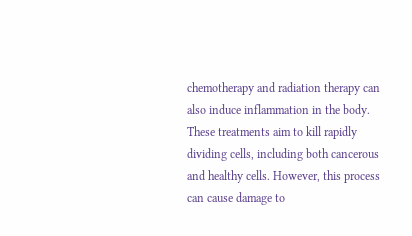chemotherapy and radiation therapy can also induce inflammation in the body. These treatments aim to kill rapidly dividing cells, including both cancerous and healthy cells. However, this process can cause damage to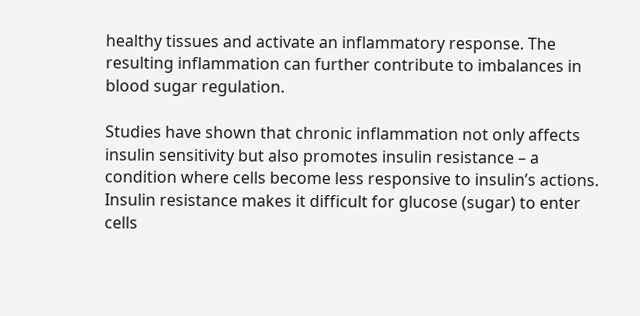healthy tissues and activate an inflammatory response. The resulting inflammation can further contribute to imbalances in blood sugar regulation.

Studies have shown that chronic inflammation not only affects insulin sensitivity but also promotes insulin resistance – a condition where cells become less responsive to insulin’s actions. Insulin resistance makes it difficult for glucose (sugar) to enter cells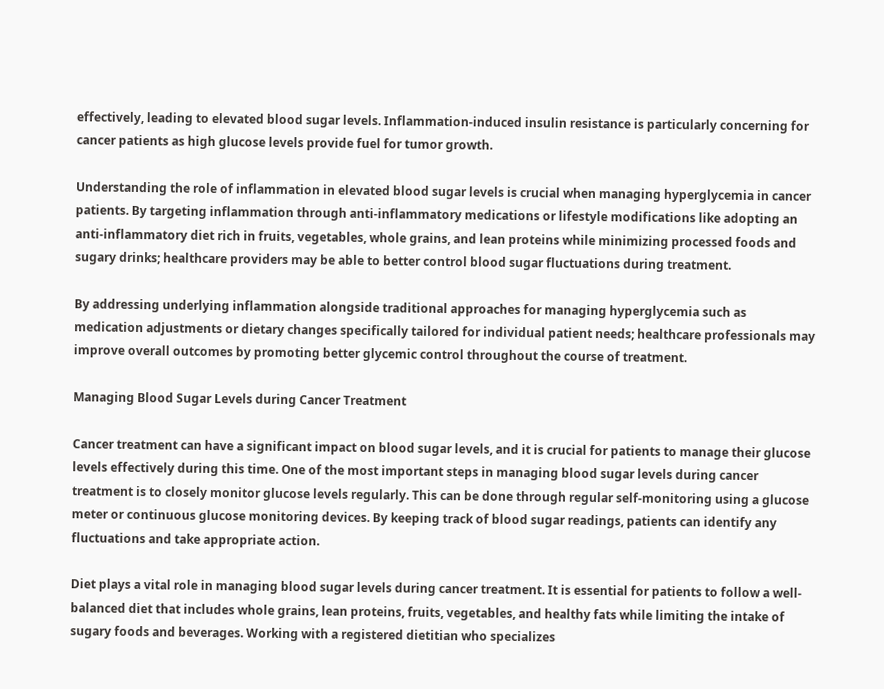effectively, leading to elevated blood sugar levels. Inflammation-induced insulin resistance is particularly concerning for cancer patients as high glucose levels provide fuel for tumor growth.

Understanding the role of inflammation in elevated blood sugar levels is crucial when managing hyperglycemia in cancer patients. By targeting inflammation through anti-inflammatory medications or lifestyle modifications like adopting an anti-inflammatory diet rich in fruits, vegetables, whole grains, and lean proteins while minimizing processed foods and sugary drinks; healthcare providers may be able to better control blood sugar fluctuations during treatment.

By addressing underlying inflammation alongside traditional approaches for managing hyperglycemia such as medication adjustments or dietary changes specifically tailored for individual patient needs; healthcare professionals may improve overall outcomes by promoting better glycemic control throughout the course of treatment.

Managing Blood Sugar Levels during Cancer Treatment

Cancer treatment can have a significant impact on blood sugar levels, and it is crucial for patients to manage their glucose levels effectively during this time. One of the most important steps in managing blood sugar levels during cancer treatment is to closely monitor glucose levels regularly. This can be done through regular self-monitoring using a glucose meter or continuous glucose monitoring devices. By keeping track of blood sugar readings, patients can identify any fluctuations and take appropriate action.

Diet plays a vital role in managing blood sugar levels during cancer treatment. It is essential for patients to follow a well-balanced diet that includes whole grains, lean proteins, fruits, vegetables, and healthy fats while limiting the intake of sugary foods and beverages. Working with a registered dietitian who specializes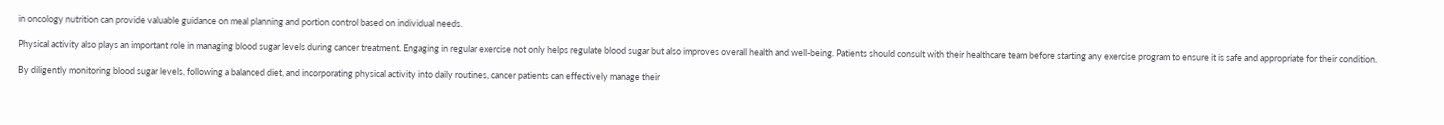in oncology nutrition can provide valuable guidance on meal planning and portion control based on individual needs.

Physical activity also plays an important role in managing blood sugar levels during cancer treatment. Engaging in regular exercise not only helps regulate blood sugar but also improves overall health and well-being. Patients should consult with their healthcare team before starting any exercise program to ensure it is safe and appropriate for their condition.

By diligently monitoring blood sugar levels, following a balanced diet, and incorporating physical activity into daily routines, cancer patients can effectively manage their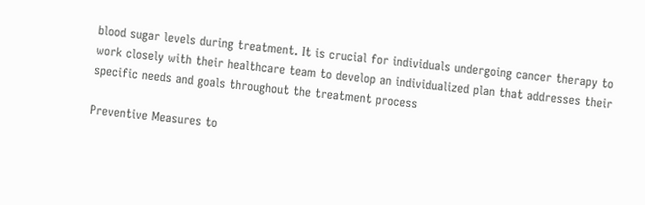blood sugar levels during treatment. It is crucial for individuals undergoing cancer therapy to work closely with their healthcare team to develop an individualized plan that addresses their specific needs and goals throughout the treatment process

Preventive Measures to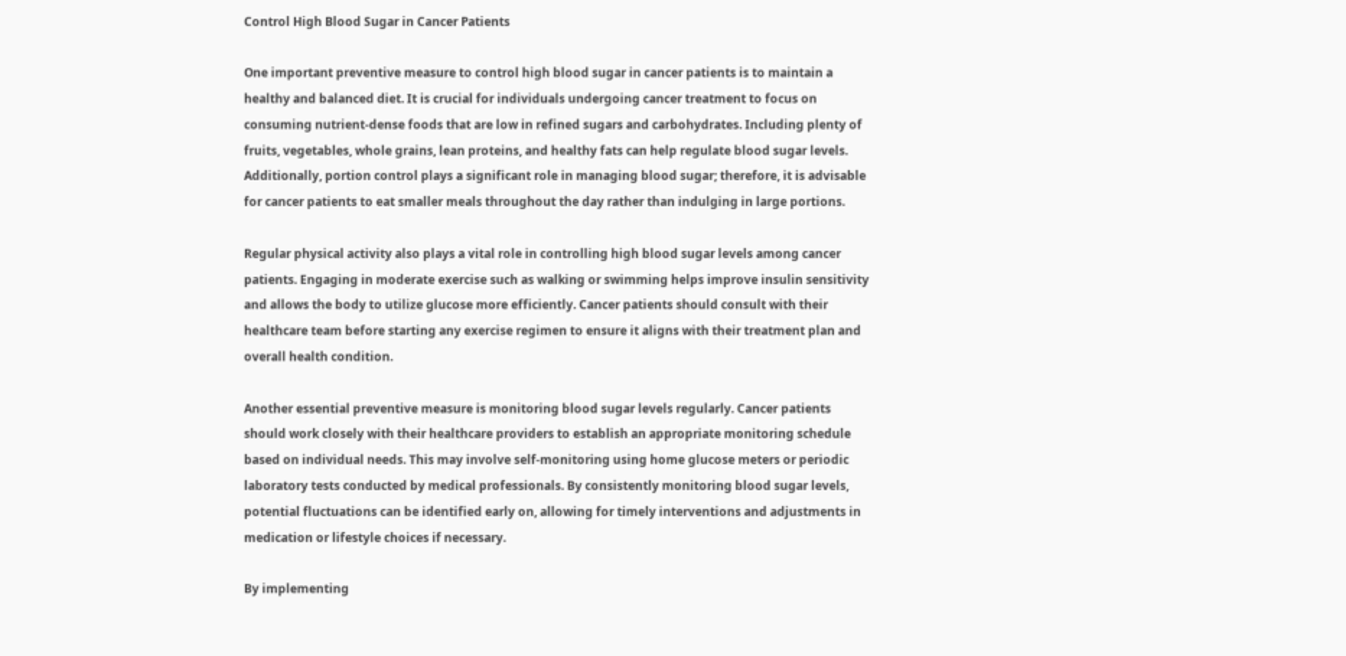Control High Blood Sugar in Cancer Patients

One important preventive measure to control high blood sugar in cancer patients is to maintain a healthy and balanced diet. It is crucial for individuals undergoing cancer treatment to focus on consuming nutrient-dense foods that are low in refined sugars and carbohydrates. Including plenty of fruits, vegetables, whole grains, lean proteins, and healthy fats can help regulate blood sugar levels. Additionally, portion control plays a significant role in managing blood sugar; therefore, it is advisable for cancer patients to eat smaller meals throughout the day rather than indulging in large portions.

Regular physical activity also plays a vital role in controlling high blood sugar levels among cancer patients. Engaging in moderate exercise such as walking or swimming helps improve insulin sensitivity and allows the body to utilize glucose more efficiently. Cancer patients should consult with their healthcare team before starting any exercise regimen to ensure it aligns with their treatment plan and overall health condition.

Another essential preventive measure is monitoring blood sugar levels regularly. Cancer patients should work closely with their healthcare providers to establish an appropriate monitoring schedule based on individual needs. This may involve self-monitoring using home glucose meters or periodic laboratory tests conducted by medical professionals. By consistently monitoring blood sugar levels, potential fluctuations can be identified early on, allowing for timely interventions and adjustments in medication or lifestyle choices if necessary.

By implementing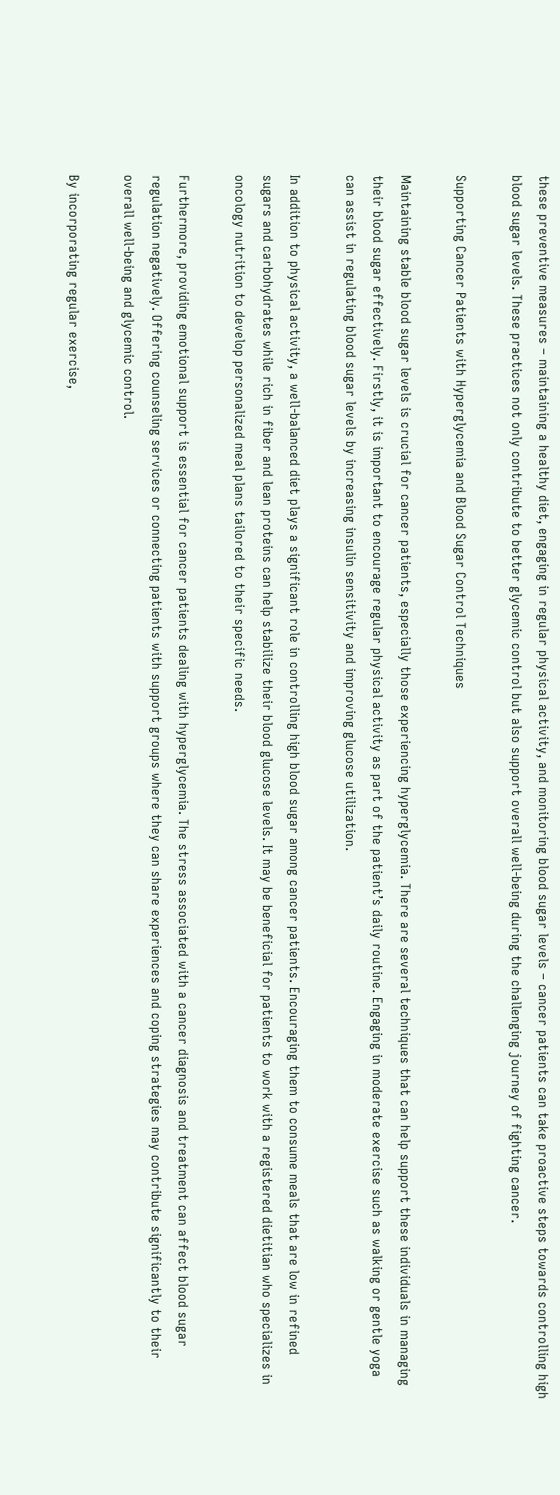these preventive measures – maintaining a healthy diet, engaging in regular physical activity, and monitoring blood sugar levels – cancer patients can take proactive steps towards controlling high blood sugar levels. These practices not only contribute to better glycemic control but also support overall well-being during the challenging journey of fighting cancer.

Supporting Cancer Patients with Hyperglycemia and Blood Sugar Control Techniques

Maintaining stable blood sugar levels is crucial for cancer patients, especially those experiencing hyperglycemia. There are several techniques that can help support these individuals in managing their blood sugar effectively. Firstly, it is important to encourage regular physical activity as part of the patient’s daily routine. Engaging in moderate exercise such as walking or gentle yoga can assist in regulating blood sugar levels by increasing insulin sensitivity and improving glucose utilization.

In addition to physical activity, a well-balanced diet plays a significant role in controlling high blood sugar among cancer patients. Encouraging them to consume meals that are low in refined sugars and carbohydrates while rich in fiber and lean proteins can help stabilize their blood glucose levels. It may be beneficial for patients to work with a registered dietitian who specializes in oncology nutrition to develop personalized meal plans tailored to their specific needs.

Furthermore, providing emotional support is essential for cancer patients dealing with hyperglycemia. The stress associated with a cancer diagnosis and treatment can affect blood sugar regulation negatively. Offering counseling services or connecting patients with support groups where they can share experiences and coping strategies may contribute significantly to their overall well-being and glycemic control.

By incorporating regular exercise,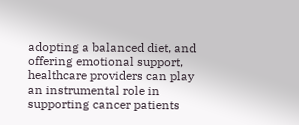adopting a balanced diet, and offering emotional support, healthcare providers can play an instrumental role in supporting cancer patients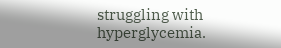struggling with hyperglycemia.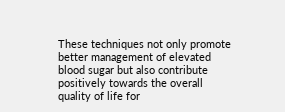These techniques not only promote better management of elevated blood sugar but also contribute positively towards the overall quality of life for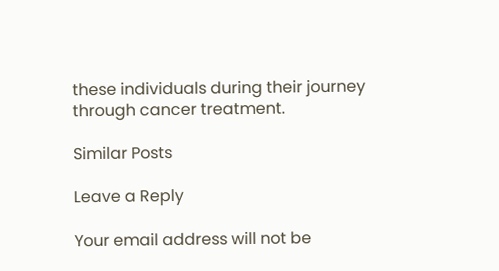these individuals during their journey through cancer treatment.

Similar Posts

Leave a Reply

Your email address will not be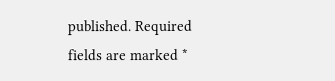published. Required fields are marked *